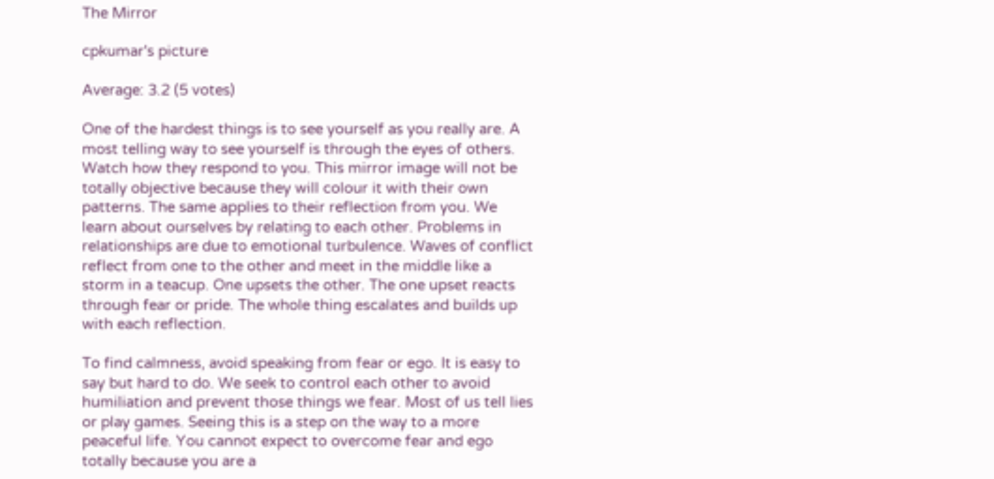The Mirror

cpkumar's picture

Average: 3.2 (5 votes)

One of the hardest things is to see yourself as you really are. A most telling way to see yourself is through the eyes of others. Watch how they respond to you. This mirror image will not be totally objective because they will colour it with their own patterns. The same applies to their reflection from you. We learn about ourselves by relating to each other. Problems in relationships are due to emotional turbulence. Waves of conflict reflect from one to the other and meet in the middle like a storm in a teacup. One upsets the other. The one upset reacts through fear or pride. The whole thing escalates and builds up with each reflection.

To find calmness, avoid speaking from fear or ego. It is easy to say but hard to do. We seek to control each other to avoid humiliation and prevent those things we fear. Most of us tell lies or play games. Seeing this is a step on the way to a more peaceful life. You cannot expect to overcome fear and ego totally because you are a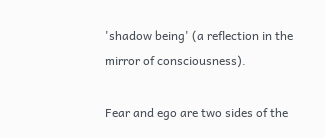'shadow being' (a reflection in the mirror of consciousness).

Fear and ego are two sides of the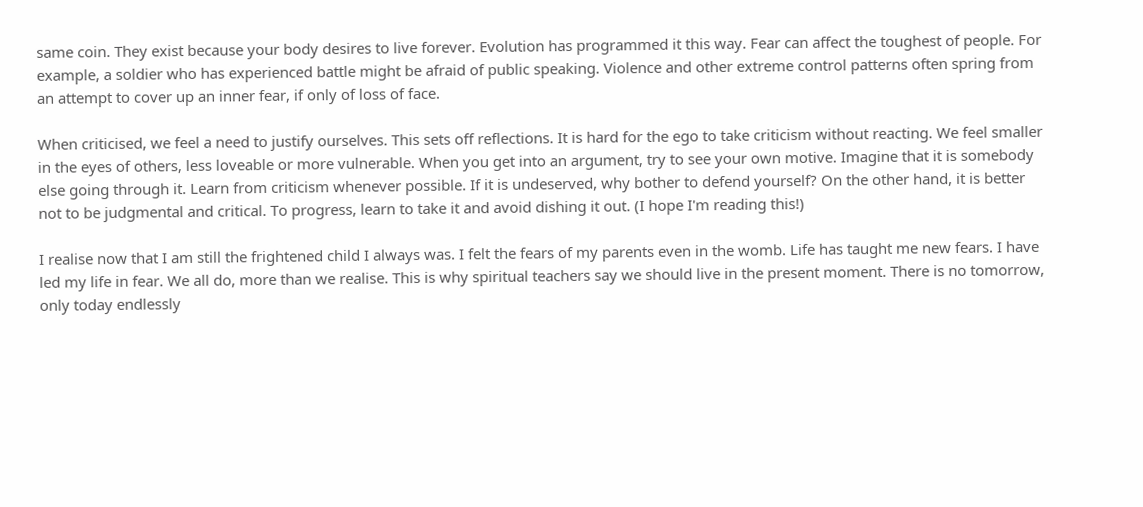same coin. They exist because your body desires to live forever. Evolution has programmed it this way. Fear can affect the toughest of people. For example, a soldier who has experienced battle might be afraid of public speaking. Violence and other extreme control patterns often spring from an attempt to cover up an inner fear, if only of loss of face.

When criticised, we feel a need to justify ourselves. This sets off reflections. It is hard for the ego to take criticism without reacting. We feel smaller in the eyes of others, less loveable or more vulnerable. When you get into an argument, try to see your own motive. Imagine that it is somebody else going through it. Learn from criticism whenever possible. If it is undeserved, why bother to defend yourself? On the other hand, it is better not to be judgmental and critical. To progress, learn to take it and avoid dishing it out. (I hope I'm reading this!)

I realise now that I am still the frightened child I always was. I felt the fears of my parents even in the womb. Life has taught me new fears. I have led my life in fear. We all do, more than we realise. This is why spiritual teachers say we should live in the present moment. There is no tomorrow, only today endlessly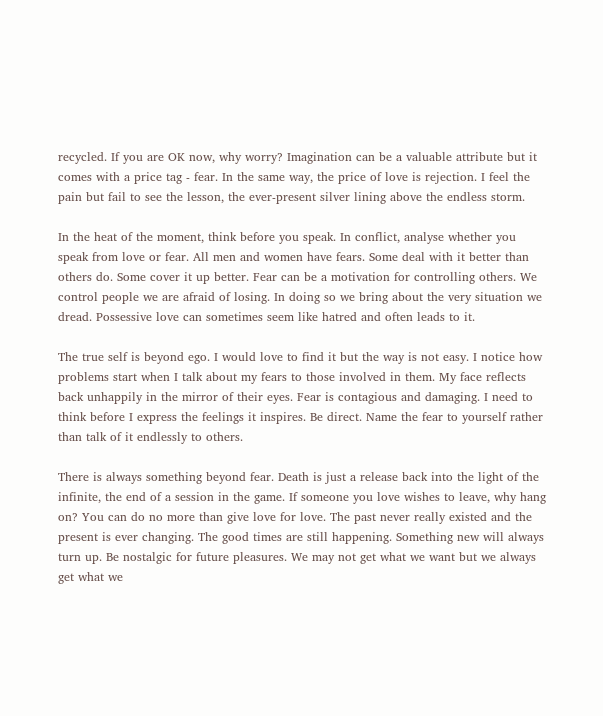recycled. If you are OK now, why worry? Imagination can be a valuable attribute but it comes with a price tag - fear. In the same way, the price of love is rejection. I feel the pain but fail to see the lesson, the ever-present silver lining above the endless storm.

In the heat of the moment, think before you speak. In conflict, analyse whether you speak from love or fear. All men and women have fears. Some deal with it better than others do. Some cover it up better. Fear can be a motivation for controlling others. We control people we are afraid of losing. In doing so we bring about the very situation we dread. Possessive love can sometimes seem like hatred and often leads to it.

The true self is beyond ego. I would love to find it but the way is not easy. I notice how problems start when I talk about my fears to those involved in them. My face reflects back unhappily in the mirror of their eyes. Fear is contagious and damaging. I need to think before I express the feelings it inspires. Be direct. Name the fear to yourself rather than talk of it endlessly to others.

There is always something beyond fear. Death is just a release back into the light of the infinite, the end of a session in the game. If someone you love wishes to leave, why hang on? You can do no more than give love for love. The past never really existed and the present is ever changing. The good times are still happening. Something new will always turn up. Be nostalgic for future pleasures. We may not get what we want but we always get what we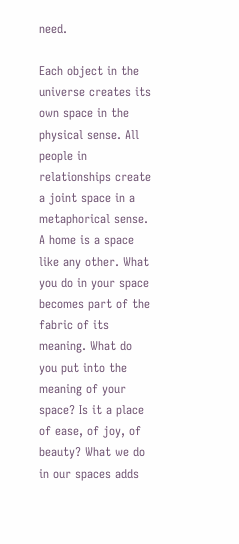need.

Each object in the universe creates its own space in the physical sense. All people in relationships create a joint space in a metaphorical sense. A home is a space like any other. What you do in your space becomes part of the fabric of its meaning. What do you put into the meaning of your space? Is it a place of ease, of joy, of beauty? What we do in our spaces adds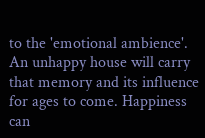to the 'emotional ambience'. An unhappy house will carry that memory and its influence for ages to come. Happiness can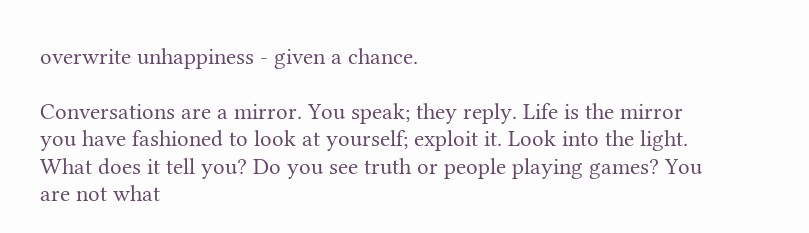overwrite unhappiness - given a chance.

Conversations are a mirror. You speak; they reply. Life is the mirror you have fashioned to look at yourself; exploit it. Look into the light. What does it tell you? Do you see truth or people playing games? You are not what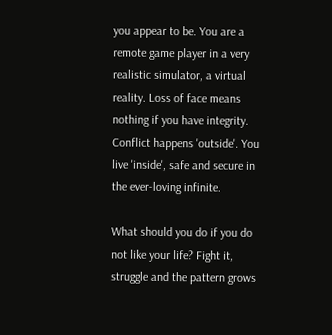you appear to be. You are a remote game player in a very realistic simulator, a virtual reality. Loss of face means nothing if you have integrity. Conflict happens 'outside'. You live 'inside', safe and secure in the ever-loving infinite.

What should you do if you do not like your life? Fight it, struggle and the pattern grows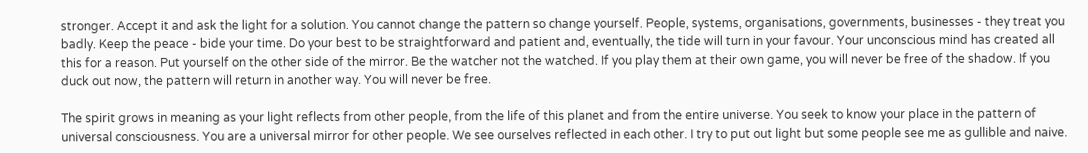stronger. Accept it and ask the light for a solution. You cannot change the pattern so change yourself. People, systems, organisations, governments, businesses - they treat you badly. Keep the peace - bide your time. Do your best to be straightforward and patient and, eventually, the tide will turn in your favour. Your unconscious mind has created all this for a reason. Put yourself on the other side of the mirror. Be the watcher not the watched. If you play them at their own game, you will never be free of the shadow. If you duck out now, the pattern will return in another way. You will never be free.

The spirit grows in meaning as your light reflects from other people, from the life of this planet and from the entire universe. You seek to know your place in the pattern of universal consciousness. You are a universal mirror for other people. We see ourselves reflected in each other. I try to put out light but some people see me as gullible and naive.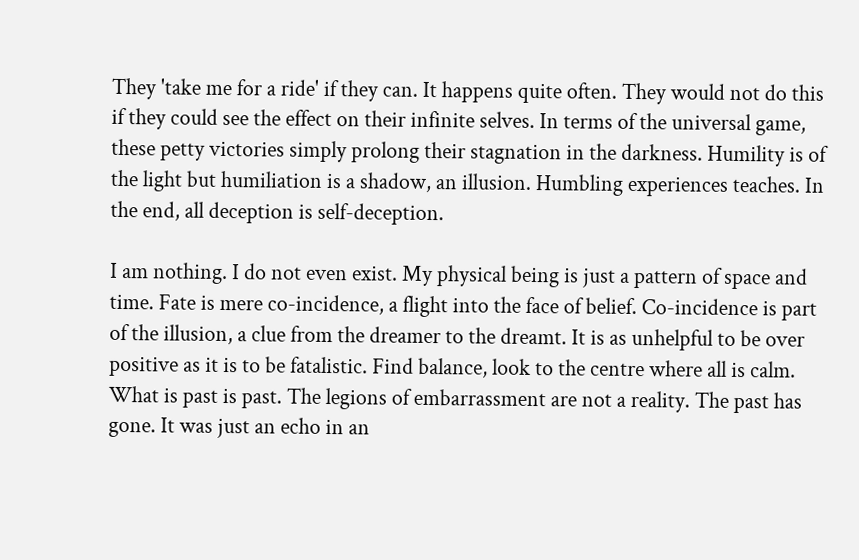They 'take me for a ride' if they can. It happens quite often. They would not do this if they could see the effect on their infinite selves. In terms of the universal game, these petty victories simply prolong their stagnation in the darkness. Humility is of the light but humiliation is a shadow, an illusion. Humbling experiences teaches. In the end, all deception is self-deception.

I am nothing. I do not even exist. My physical being is just a pattern of space and time. Fate is mere co-incidence, a flight into the face of belief. Co-incidence is part of the illusion, a clue from the dreamer to the dreamt. It is as unhelpful to be over positive as it is to be fatalistic. Find balance, look to the centre where all is calm. What is past is past. The legions of embarrassment are not a reality. The past has gone. It was just an echo in an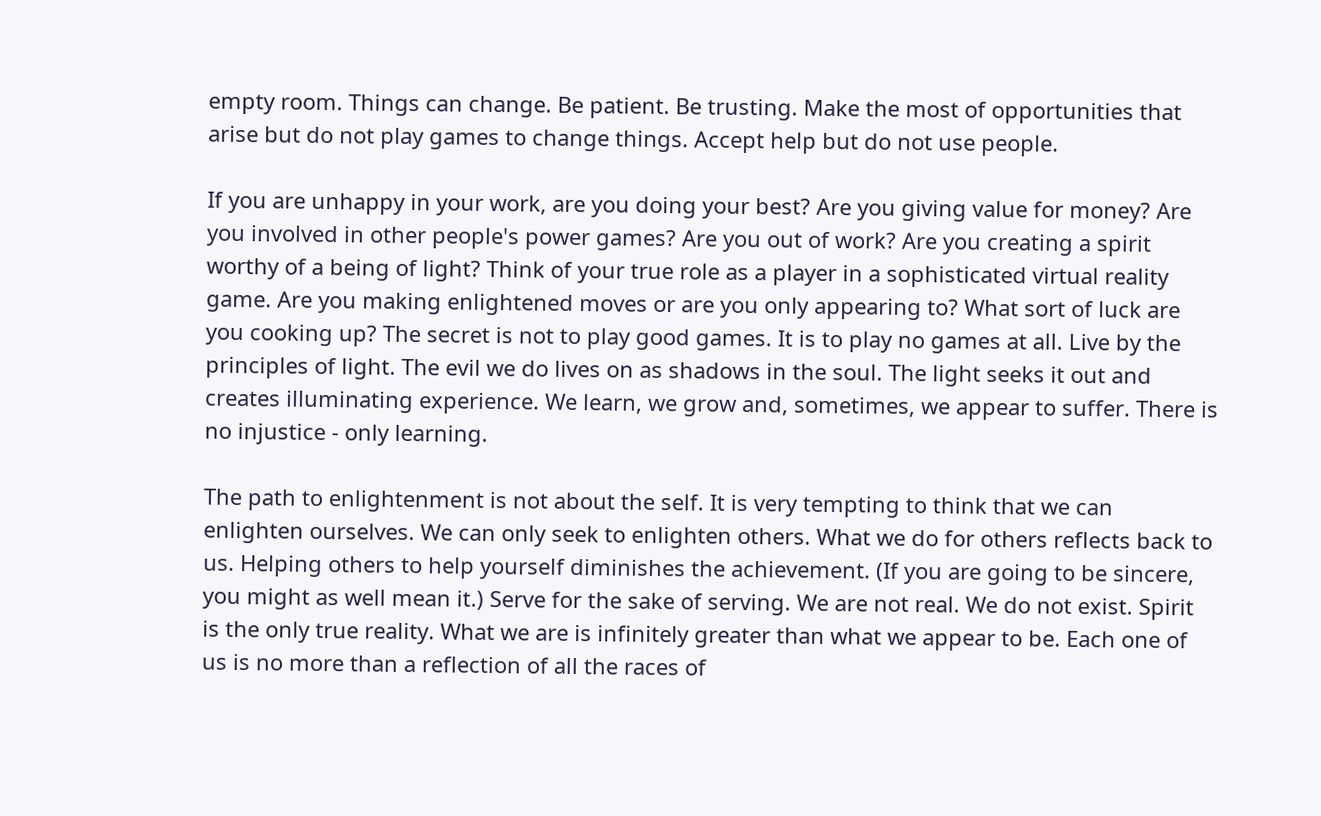empty room. Things can change. Be patient. Be trusting. Make the most of opportunities that arise but do not play games to change things. Accept help but do not use people.

If you are unhappy in your work, are you doing your best? Are you giving value for money? Are you involved in other people's power games? Are you out of work? Are you creating a spirit worthy of a being of light? Think of your true role as a player in a sophisticated virtual reality game. Are you making enlightened moves or are you only appearing to? What sort of luck are you cooking up? The secret is not to play good games. It is to play no games at all. Live by the principles of light. The evil we do lives on as shadows in the soul. The light seeks it out and creates illuminating experience. We learn, we grow and, sometimes, we appear to suffer. There is no injustice - only learning.

The path to enlightenment is not about the self. It is very tempting to think that we can enlighten ourselves. We can only seek to enlighten others. What we do for others reflects back to us. Helping others to help yourself diminishes the achievement. (If you are going to be sincere, you might as well mean it.) Serve for the sake of serving. We are not real. We do not exist. Spirit is the only true reality. What we are is infinitely greater than what we appear to be. Each one of us is no more than a reflection of all the races of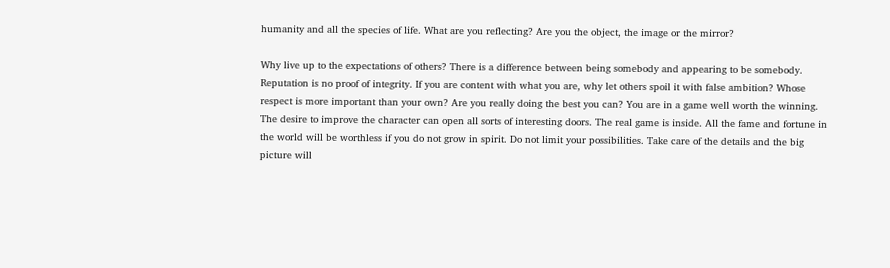humanity and all the species of life. What are you reflecting? Are you the object, the image or the mirror?

Why live up to the expectations of others? There is a difference between being somebody and appearing to be somebody. Reputation is no proof of integrity. If you are content with what you are, why let others spoil it with false ambition? Whose respect is more important than your own? Are you really doing the best you can? You are in a game well worth the winning. The desire to improve the character can open all sorts of interesting doors. The real game is inside. All the fame and fortune in the world will be worthless if you do not grow in spirit. Do not limit your possibilities. Take care of the details and the big picture will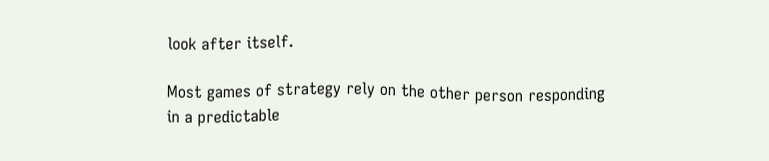look after itself.

Most games of strategy rely on the other person responding in a predictable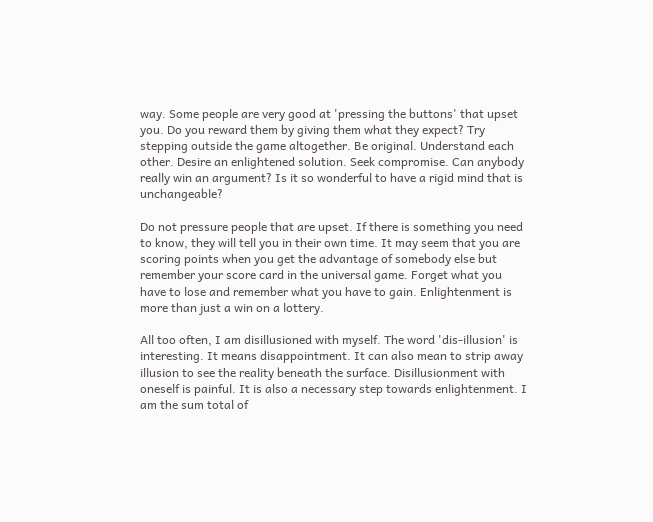way. Some people are very good at 'pressing the buttons' that upset you. Do you reward them by giving them what they expect? Try stepping outside the game altogether. Be original. Understand each other. Desire an enlightened solution. Seek compromise. Can anybody really win an argument? Is it so wonderful to have a rigid mind that is unchangeable?

Do not pressure people that are upset. If there is something you need to know, they will tell you in their own time. It may seem that you are scoring points when you get the advantage of somebody else but remember your score card in the universal game. Forget what you have to lose and remember what you have to gain. Enlightenment is more than just a win on a lottery.

All too often, I am disillusioned with myself. The word 'dis-illusion' is interesting. It means disappointment. It can also mean to strip away illusion to see the reality beneath the surface. Disillusionment with oneself is painful. It is also a necessary step towards enlightenment. I am the sum total of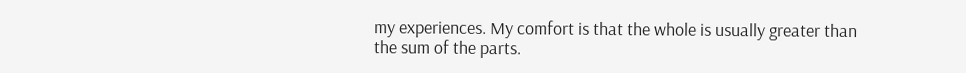my experiences. My comfort is that the whole is usually greater than the sum of the parts.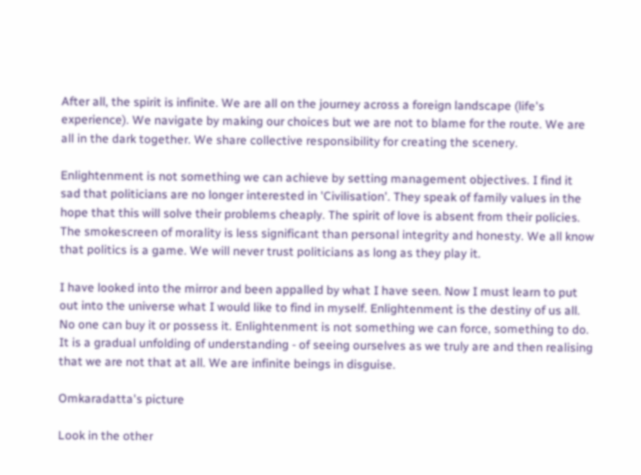After all, the spirit is infinite. We are all on the journey across a foreign landscape (life's experience). We navigate by making our choices but we are not to blame for the route. We are all in the dark together. We share collective responsibility for creating the scenery.

Enlightenment is not something we can achieve by setting management objectives. I find it sad that politicians are no longer interested in 'Civilisation'. They speak of family values in the hope that this will solve their problems cheaply. The spirit of love is absent from their policies. The smokescreen of morality is less significant than personal integrity and honesty. We all know that politics is a game. We will never trust politicians as long as they play it.

I have looked into the mirror and been appalled by what I have seen. Now I must learn to put out into the universe what I would like to find in myself. Enlightenment is the destiny of us all. No one can buy it or possess it. Enlightenment is not something we can force, something to do. It is a gradual unfolding of understanding - of seeing ourselves as we truly are and then realising that we are not that at all. We are infinite beings in disguise.

Omkaradatta's picture

Look in the other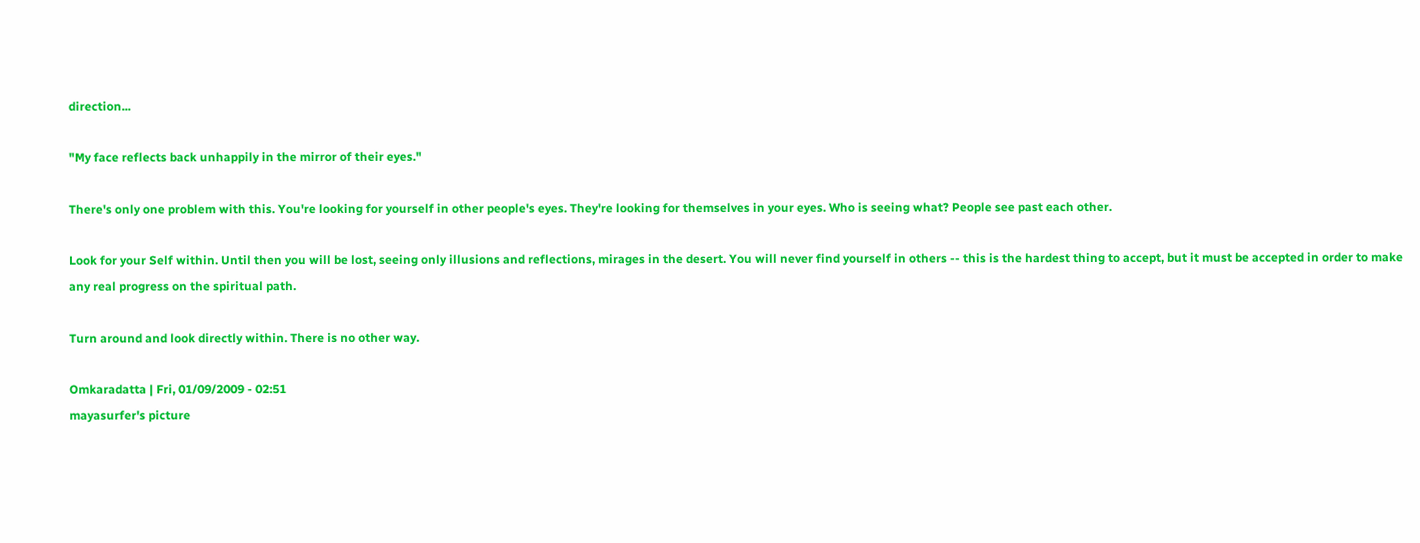direction...

"My face reflects back unhappily in the mirror of their eyes."

There's only one problem with this. You're looking for yourself in other people's eyes. They're looking for themselves in your eyes. Who is seeing what? People see past each other.

Look for your Self within. Until then you will be lost, seeing only illusions and reflections, mirages in the desert. You will never find yourself in others -- this is the hardest thing to accept, but it must be accepted in order to make any real progress on the spiritual path.

Turn around and look directly within. There is no other way.

Omkaradatta | Fri, 01/09/2009 - 02:51
mayasurfer's picture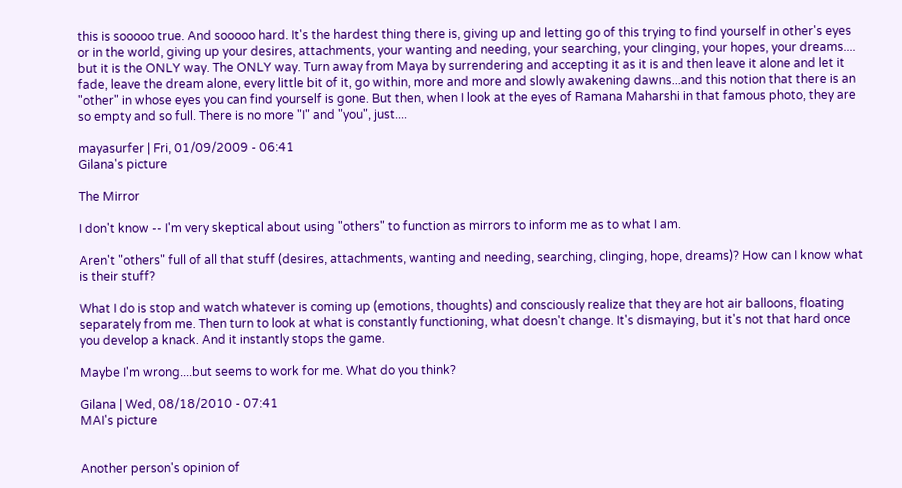this is sooooo true. And sooooo hard. It's the hardest thing there is, giving up and letting go of this trying to find yourself in other's eyes or in the world, giving up your desires, attachments, your wanting and needing, your searching, your clinging, your hopes, your dreams.... but it is the ONLY way. The ONLY way. Turn away from Maya by surrendering and accepting it as it is and then leave it alone and let it fade, leave the dream alone, every little bit of it, go within, more and more and slowly awakening dawns...and this notion that there is an "other" in whose eyes you can find yourself is gone. But then, when I look at the eyes of Ramana Maharshi in that famous photo, they are so empty and so full. There is no more "I" and "you", just....

mayasurfer | Fri, 01/09/2009 - 06:41
Gilana's picture

The Mirror

I don't know -- I'm very skeptical about using "others" to function as mirrors to inform me as to what I am.

Aren't "others" full of all that stuff (desires, attachments, wanting and needing, searching, clinging, hope, dreams)? How can I know what is their stuff?

What I do is stop and watch whatever is coming up (emotions, thoughts) and consciously realize that they are hot air balloons, floating separately from me. Then turn to look at what is constantly functioning, what doesn't change. It's dismaying, but it's not that hard once you develop a knack. And it instantly stops the game.

Maybe I'm wrong....but seems to work for me. What do you think?

Gilana | Wed, 08/18/2010 - 07:41
MAI's picture


Another person's opinion of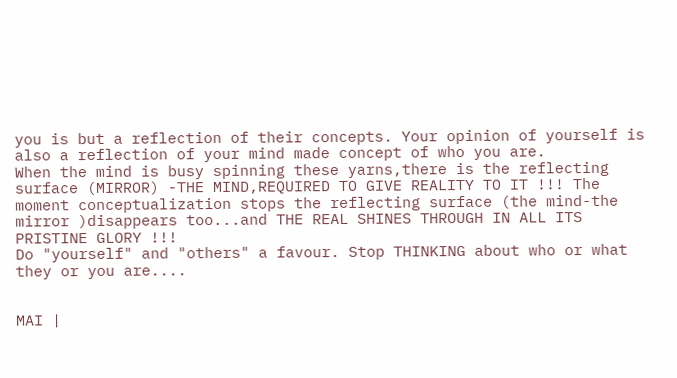you is but a reflection of their concepts. Your opinion of yourself is also a reflection of your mind made concept of who you are.
When the mind is busy spinning these yarns,there is the reflecting surface (MIRROR) -THE MIND,REQUIRED TO GIVE REALITY TO IT !!! The moment conceptualization stops the reflecting surface (the mind-the mirror )disappears too...and THE REAL SHINES THROUGH IN ALL ITS PRISTINE GLORY !!!
Do "yourself" and "others" a favour. Stop THINKING about who or what they or you are....


MAI |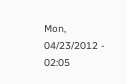Mon, 04/23/2012 - 02:05